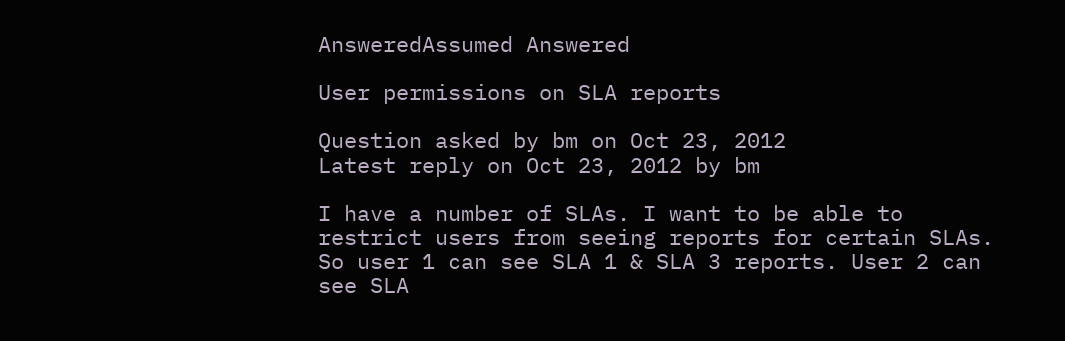AnsweredAssumed Answered

User permissions on SLA reports

Question asked by bm on Oct 23, 2012
Latest reply on Oct 23, 2012 by bm

I have a number of SLAs. I want to be able to restrict users from seeing reports for certain SLAs. So user 1 can see SLA 1 & SLA 3 reports. User 2 can see SLA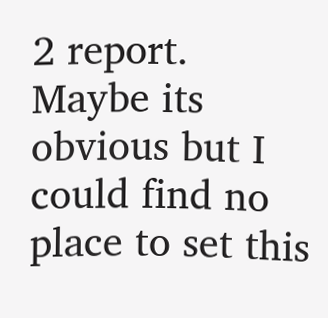2 report. Maybe its obvious but I could find no place to set this